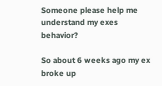Someone please help me understand my exes behavior?

So about 6 weeks ago my ex broke up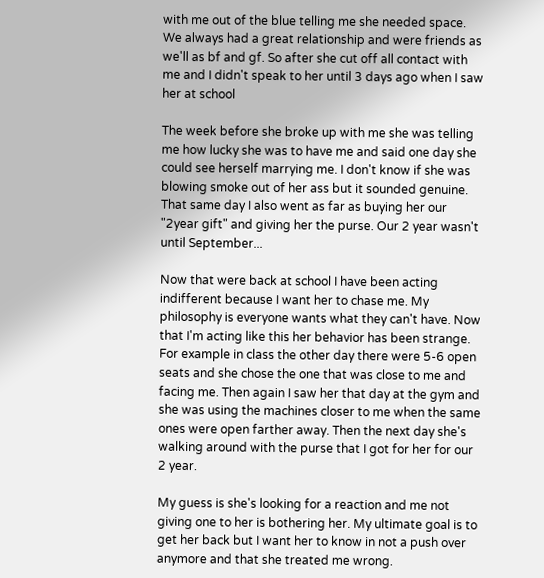with me out of the blue telling me she needed space. We always had a great relationship and were friends as we'll as bf and gf. So after she cut off all contact with me and I didn't speak to her until 3 days ago when I saw her at school

The week before she broke up with me she was telling me how lucky she was to have me and said one day she could see herself marrying me. I don't know if she was blowing smoke out of her ass but it sounded genuine. That same day I also went as far as buying her our "2year gift" and giving her the purse. Our 2 year wasn't until September...

Now that were back at school I have been acting indifferent because I want her to chase me. My philosophy is everyone wants what they can't have. Now that I'm acting like this her behavior has been strange. For example in class the other day there were 5-6 open seats and she chose the one that was close to me and facing me. Then again I saw her that day at the gym and she was using the machines closer to me when the same ones were open farther away. Then the next day she's walking around with the purse that I got for her for our 2 year.

My guess is she's looking for a reaction and me not giving one to her is bothering her. My ultimate goal is to get her back but I want her to know in not a push over anymore and that she treated me wrong.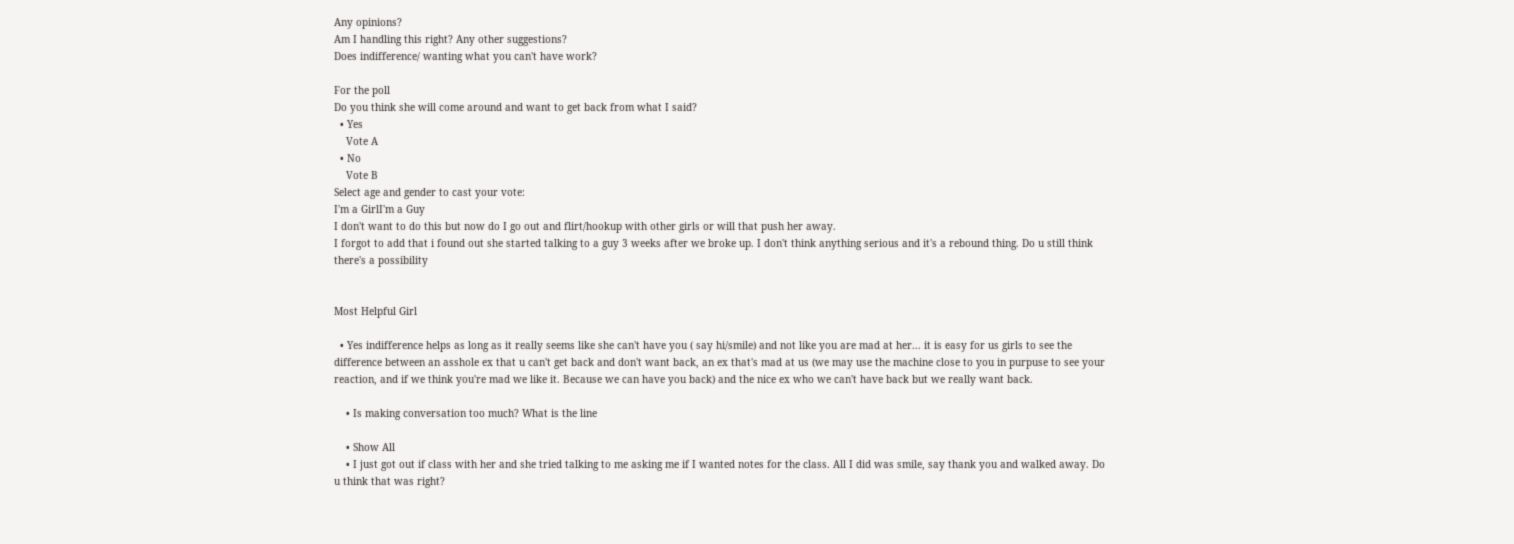Any opinions?
Am I handling this right? Any other suggestions?
Does indifference/ wanting what you can't have work?

For the poll
Do you think she will come around and want to get back from what I said?
  • Yes
    Vote A
  • No
    Vote B
Select age and gender to cast your vote:
I'm a GirlI'm a Guy
I don't want to do this but now do I go out and flirt/hookup with other girls or will that push her away.
I forgot to add that i found out she started talking to a guy 3 weeks after we broke up. I don't think anything serious and it's a rebound thing. Do u still think there's a possibility


Most Helpful Girl

  • Yes indifference helps as long as it really seems like she can't have you ( say hi/smile) and not like you are mad at her... it is easy for us girls to see the difference between an asshole ex that u can't get back and don't want back, an ex that's mad at us (we may use the machine close to you in purpuse to see your reaction, and if we think you're mad we like it. Because we can have you back) and the nice ex who we can't have back but we really want back.

    • Is making conversation too much? What is the line

    • Show All
    • I just got out if class with her and she tried talking to me asking me if I wanted notes for the class. All I did was smile, say thank you and walked away. Do u think that was right?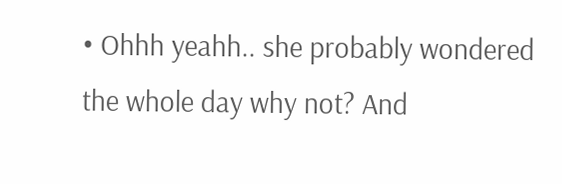• Ohhh yeahh.. she probably wondered the whole day why not? And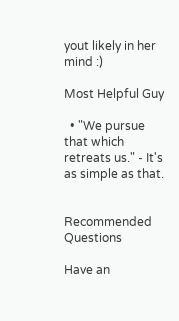yout likely in her mind :)

Most Helpful Guy

  • "We pursue that which retreats us." - It's as simple as that.


Recommended Questions

Have an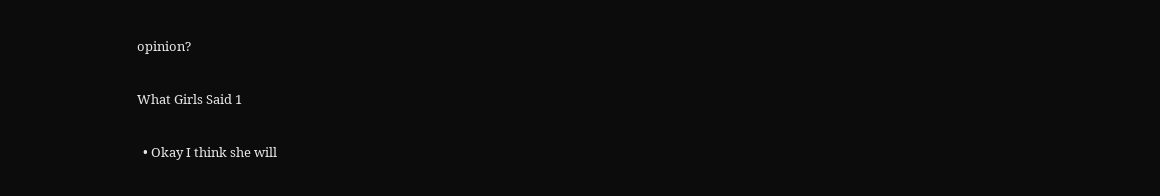opinion?

What Girls Said 1

  • Okay I think she will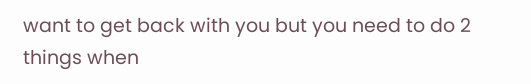want to get back with you but you need to do 2 things when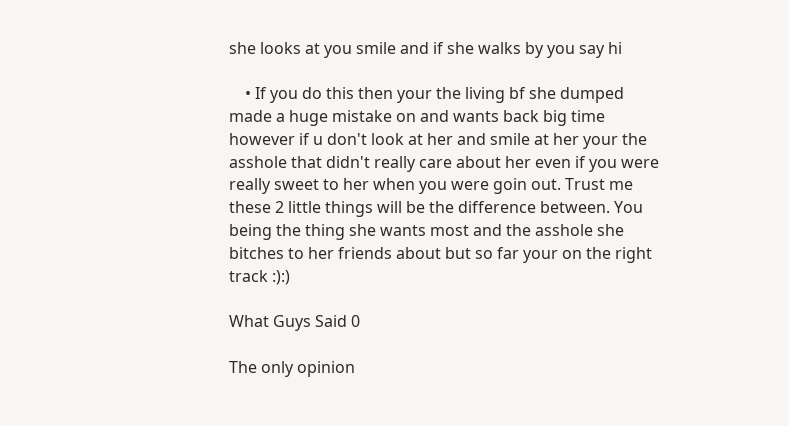she looks at you smile and if she walks by you say hi

    • If you do this then your the living bf she dumped made a huge mistake on and wants back big time however if u don't look at her and smile at her your the asshole that didn't really care about her even if you were really sweet to her when you were goin out. Trust me these 2 little things will be the difference between. You being the thing she wants most and the asshole she bitches to her friends about but so far your on the right track :):)

What Guys Said 0

The only opinion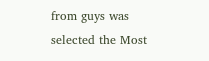from guys was selected the Most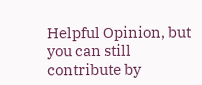Helpful Opinion, but you can still contribute by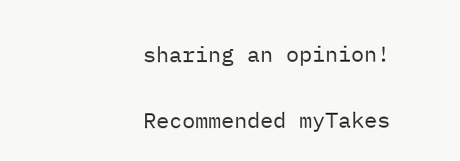sharing an opinion!

Recommended myTakes